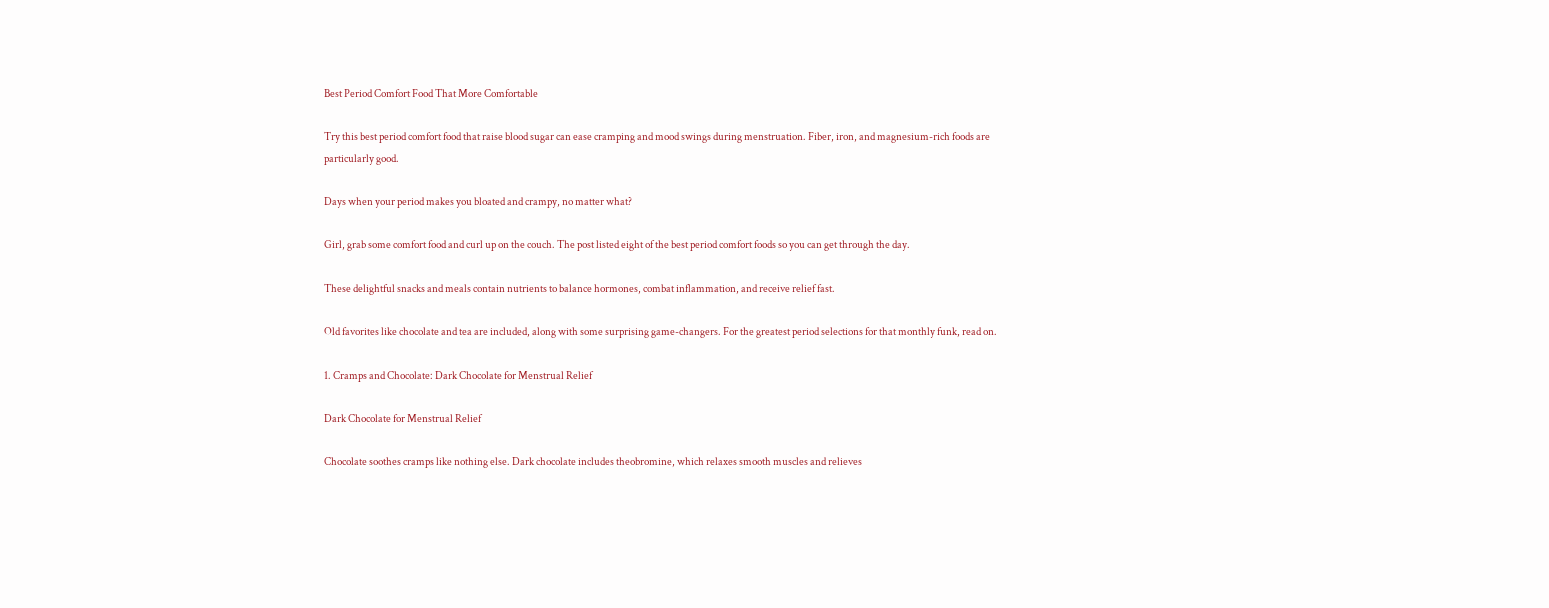Best Period Comfort Food That More Comfortable

Try this best period comfort food that raise blood sugar can ease cramping and mood swings during menstruation. Fiber, iron, and magnesium-rich foods are particularly good.

Days when your period makes you bloated and crampy, no matter what?

Girl, grab some comfort food and curl up on the couch. The post listed eight of the best period comfort foods so you can get through the day.

These delightful snacks and meals contain nutrients to balance hormones, combat inflammation, and receive relief fast.

Old favorites like chocolate and tea are included, along with some surprising game-changers. For the greatest period selections for that monthly funk, read on.

1. Cramps and Chocolate: Dark Chocolate for Menstrual Relief

Dark Chocolate for Menstrual Relief

Chocolate soothes cramps like nothing else. Dark chocolate includes theobromine, which relaxes smooth muscles and relieves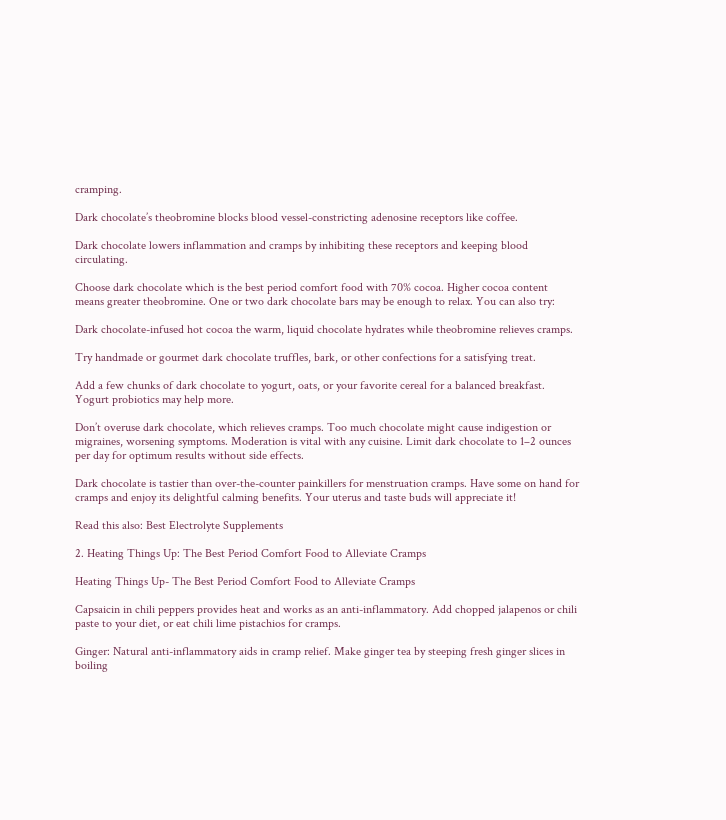cramping.

Dark chocolate’s theobromine blocks blood vessel-constricting adenosine receptors like coffee.

Dark chocolate lowers inflammation and cramps by inhibiting these receptors and keeping blood circulating.

Choose dark chocolate which is the best period comfort food with 70% cocoa. Higher cocoa content means greater theobromine. One or two dark chocolate bars may be enough to relax. You can also try:

Dark chocolate-infused hot cocoa the warm, liquid chocolate hydrates while theobromine relieves cramps.

Try handmade or gourmet dark chocolate truffles, bark, or other confections for a satisfying treat.

Add a few chunks of dark chocolate to yogurt, oats, or your favorite cereal for a balanced breakfast. Yogurt probiotics may help more.

Don’t overuse dark chocolate, which relieves cramps. Too much chocolate might cause indigestion or migraines, worsening symptoms. Moderation is vital with any cuisine. Limit dark chocolate to 1–2 ounces per day for optimum results without side effects.

Dark chocolate is tastier than over-the-counter painkillers for menstruation cramps. Have some on hand for cramps and enjoy its delightful calming benefits. Your uterus and taste buds will appreciate it!

Read this also: Best Electrolyte Supplements

2. Heating Things Up: The Best Period Comfort Food to Alleviate Cramps

Heating Things Up- The Best Period Comfort Food to Alleviate Cramps

Capsaicin in chili peppers provides heat and works as an anti-inflammatory. Add chopped jalapenos or chili paste to your diet, or eat chili lime pistachios for cramps.

Ginger: Natural anti-inflammatory aids in cramp relief. Make ginger tea by steeping fresh ginger slices in boiling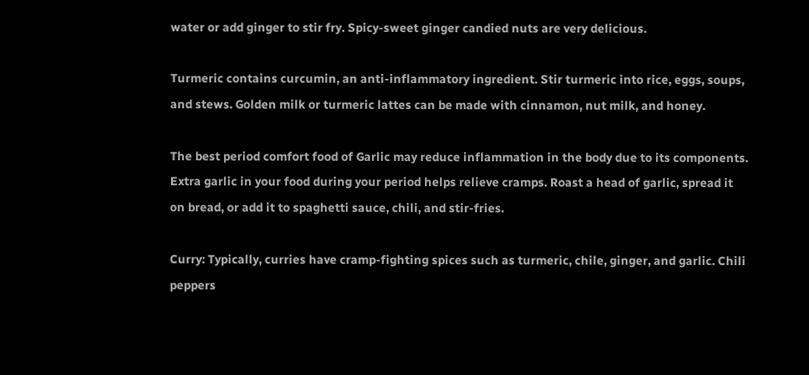water or add ginger to stir fry. Spicy-sweet ginger candied nuts are very delicious.

Turmeric contains curcumin, an anti-inflammatory ingredient. Stir turmeric into rice, eggs, soups, and stews. Golden milk or turmeric lattes can be made with cinnamon, nut milk, and honey.

The best period comfort food of Garlic may reduce inflammation in the body due to its components. Extra garlic in your food during your period helps relieve cramps. Roast a head of garlic, spread it on bread, or add it to spaghetti sauce, chili, and stir-fries.

Curry: Typically, curries have cramp-fighting spices such as turmeric, chile, ginger, and garlic. Chili peppers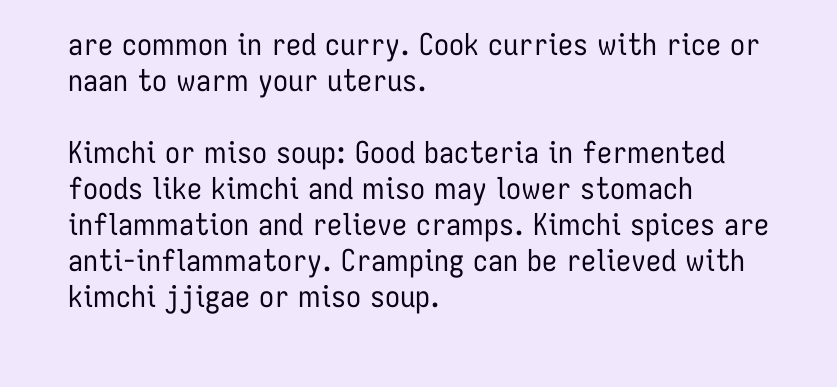are common in red curry. Cook curries with rice or naan to warm your uterus.

Kimchi or miso soup: Good bacteria in fermented foods like kimchi and miso may lower stomach inflammation and relieve cramps. Kimchi spices are anti-inflammatory. Cramping can be relieved with kimchi jjigae or miso soup.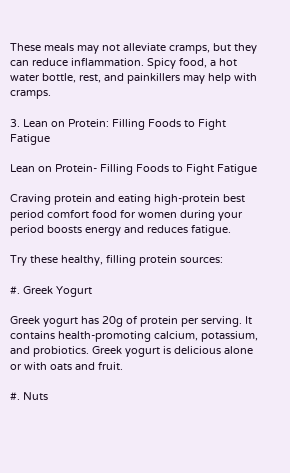These meals may not alleviate cramps, but they can reduce inflammation. Spicy food, a hot water bottle, rest, and painkillers may help with cramps.

3. Lean on Protein: Filling Foods to Fight Fatigue

Lean on Protein- Filling Foods to Fight Fatigue

Craving protein and eating high-protein best period comfort food for women during your period boosts energy and reduces fatigue.

Try these healthy, filling protein sources:

#. Greek Yogurt

Greek yogurt has 20g of protein per serving. It contains health-promoting calcium, potassium, and probiotics. Greek yogurt is delicious alone or with oats and fruit.

#. Nuts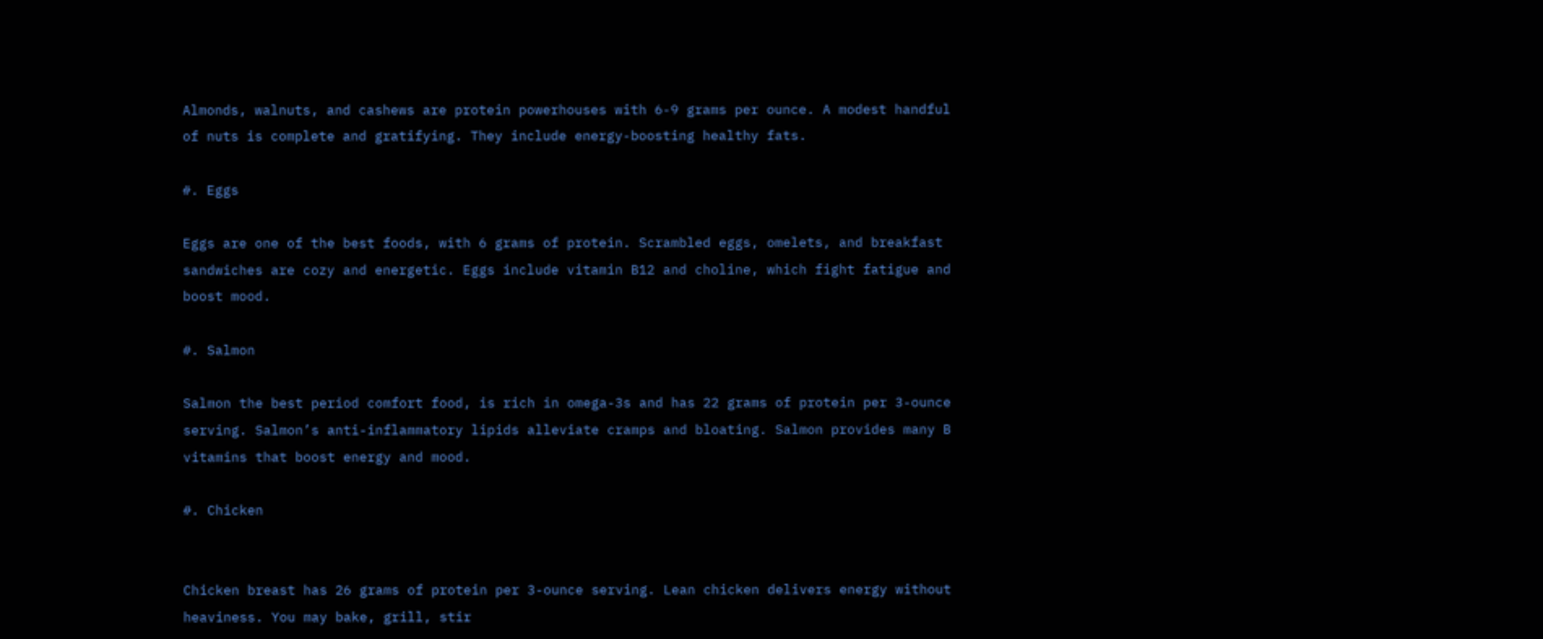Almonds, walnuts, and cashews are protein powerhouses with 6-9 grams per ounce. A modest handful of nuts is complete and gratifying. They include energy-boosting healthy fats.

#. Eggs

Eggs are one of the best foods, with 6 grams of protein. Scrambled eggs, omelets, and breakfast sandwiches are cozy and energetic. Eggs include vitamin B12 and choline, which fight fatigue and boost mood.

#. Salmon

Salmon the best period comfort food, is rich in omega-3s and has 22 grams of protein per 3-ounce serving. Salmon’s anti-inflammatory lipids alleviate cramps and bloating. Salmon provides many B vitamins that boost energy and mood.

#. Chicken


Chicken breast has 26 grams of protein per 3-ounce serving. Lean chicken delivers energy without heaviness. You may bake, grill, stir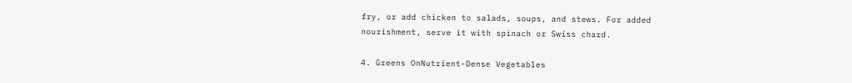fry, or add chicken to salads, soups, and stews. For added nourishment, serve it with spinach or Swiss chard.

4. Greens OnNutrient-Dense Vegetables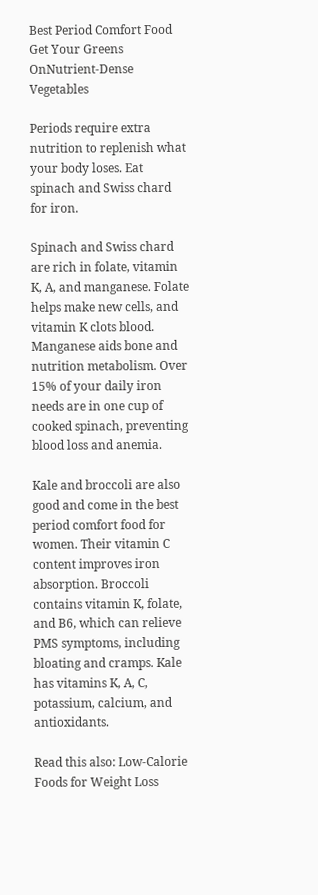Best Period Comfort Food Get Your Greens OnNutrient-Dense Vegetables

Periods require extra nutrition to replenish what your body loses. Eat spinach and Swiss chard for iron.

Spinach and Swiss chard are rich in folate, vitamin K, A, and manganese. Folate helps make new cells, and vitamin K clots blood. Manganese aids bone and nutrition metabolism. Over 15% of your daily iron needs are in one cup of cooked spinach, preventing blood loss and anemia.

Kale and broccoli are also good and come in the best period comfort food for women. Their vitamin C content improves iron absorption. Broccoli contains vitamin K, folate, and B6, which can relieve PMS symptoms, including bloating and cramps. Kale has vitamins K, A, C, potassium, calcium, and antioxidants.

Read this also: Low-Calorie Foods for Weight Loss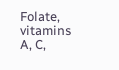Folate, vitamins A, C,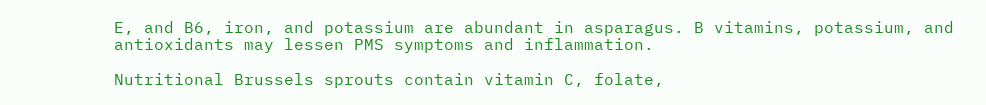E, and B6, iron, and potassium are abundant in asparagus. B vitamins, potassium, and antioxidants may lessen PMS symptoms and inflammation.

Nutritional Brussels sprouts contain vitamin C, folate,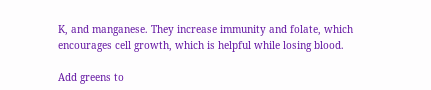K, and manganese. They increase immunity and folate, which encourages cell growth, which is helpful while losing blood.

Add greens to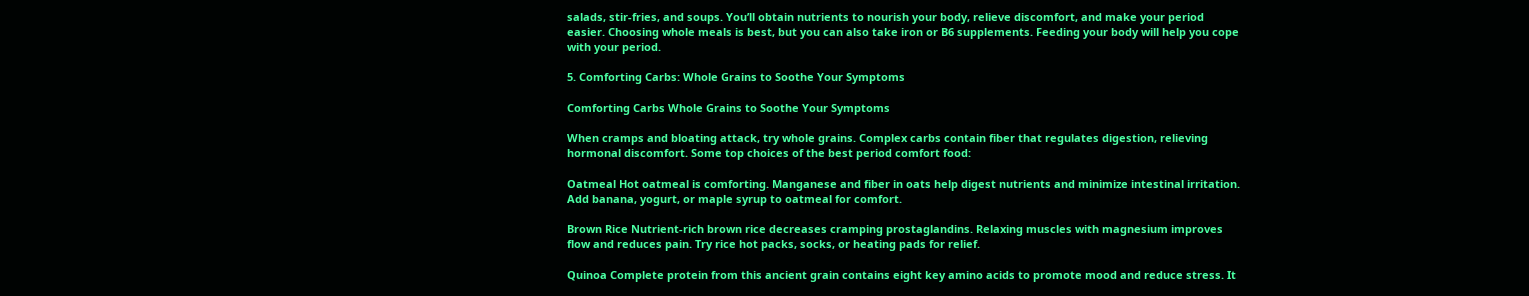salads, stir-fries, and soups. You’ll obtain nutrients to nourish your body, relieve discomfort, and make your period easier. Choosing whole meals is best, but you can also take iron or B6 supplements. Feeding your body will help you cope with your period.

5. Comforting Carbs: Whole Grains to Soothe Your Symptoms

Comforting Carbs Whole Grains to Soothe Your Symptoms

When cramps and bloating attack, try whole grains. Complex carbs contain fiber that regulates digestion, relieving hormonal discomfort. Some top choices of the best period comfort food:

Oatmeal Hot oatmeal is comforting. Manganese and fiber in oats help digest nutrients and minimize intestinal irritation. Add banana, yogurt, or maple syrup to oatmeal for comfort.

Brown Rice Nutrient-rich brown rice decreases cramping prostaglandins. Relaxing muscles with magnesium improves flow and reduces pain. Try rice hot packs, socks, or heating pads for relief.

Quinoa Complete protein from this ancient grain contains eight key amino acids to promote mood and reduce stress. It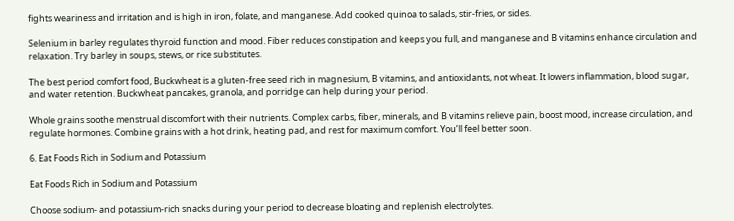fights weariness and irritation and is high in iron, folate, and manganese. Add cooked quinoa to salads, stir-fries, or sides.

Selenium in barley regulates thyroid function and mood. Fiber reduces constipation and keeps you full, and manganese and B vitamins enhance circulation and relaxation. Try barley in soups, stews, or rice substitutes.

The best period comfort food, Buckwheat is a gluten-free seed rich in magnesium, B vitamins, and antioxidants, not wheat. It lowers inflammation, blood sugar, and water retention. Buckwheat pancakes, granola, and porridge can help during your period.

Whole grains soothe menstrual discomfort with their nutrients. Complex carbs, fiber, minerals, and B vitamins relieve pain, boost mood, increase circulation, and regulate hormones. Combine grains with a hot drink, heating pad, and rest for maximum comfort. You’ll feel better soon.

6. Eat Foods Rich in Sodium and Potassium

Eat Foods Rich in Sodium and Potassium

Choose sodium- and potassium-rich snacks during your period to decrease bloating and replenish electrolytes.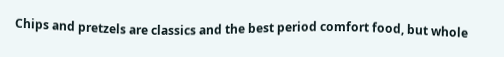Chips and pretzels are classics and the best period comfort food, but whole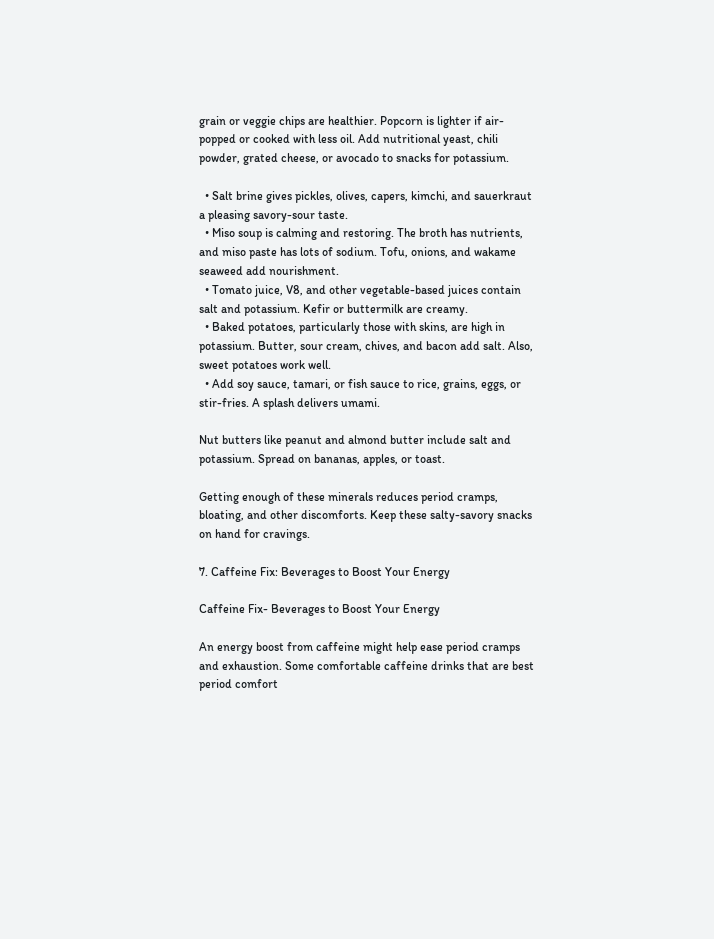grain or veggie chips are healthier. Popcorn is lighter if air-popped or cooked with less oil. Add nutritional yeast, chili powder, grated cheese, or avocado to snacks for potassium.

  • Salt brine gives pickles, olives, capers, kimchi, and sauerkraut a pleasing savory-sour taste.
  • Miso soup is calming and restoring. The broth has nutrients, and miso paste has lots of sodium. Tofu, onions, and wakame seaweed add nourishment.
  • Tomato juice, V8, and other vegetable-based juices contain salt and potassium. Kefir or buttermilk are creamy.
  • Baked potatoes, particularly those with skins, are high in potassium. Butter, sour cream, chives, and bacon add salt. Also, sweet potatoes work well.
  • Add soy sauce, tamari, or fish sauce to rice, grains, eggs, or stir-fries. A splash delivers umami.

Nut butters like peanut and almond butter include salt and potassium. Spread on bananas, apples, or toast.

Getting enough of these minerals reduces period cramps, bloating, and other discomforts. Keep these salty-savory snacks on hand for cravings.

7. Caffeine Fix: Beverages to Boost Your Energy

Caffeine Fix- Beverages to Boost Your Energy

An energy boost from caffeine might help ease period cramps and exhaustion. Some comfortable caffeine drinks that are best period comfort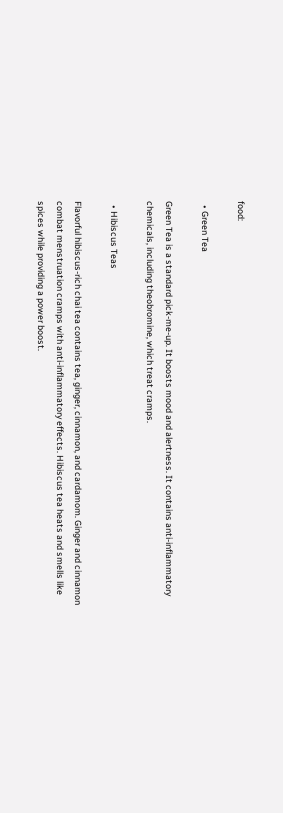food:

  • Green Tea

Green Tea is a standard pick-me-up. It boosts mood and alertness. It contains anti-inflammatory chemicals, including theobromine, which treat cramps.

  • Hibiscus Teas

Flavorful hibiscus-rich chai tea contains tea, ginger, cinnamon, and cardamom. Ginger and cinnamon combat menstruation cramps with anti-inflammatory effects. Hibiscus tea heats and smells like spices while providing a power boost.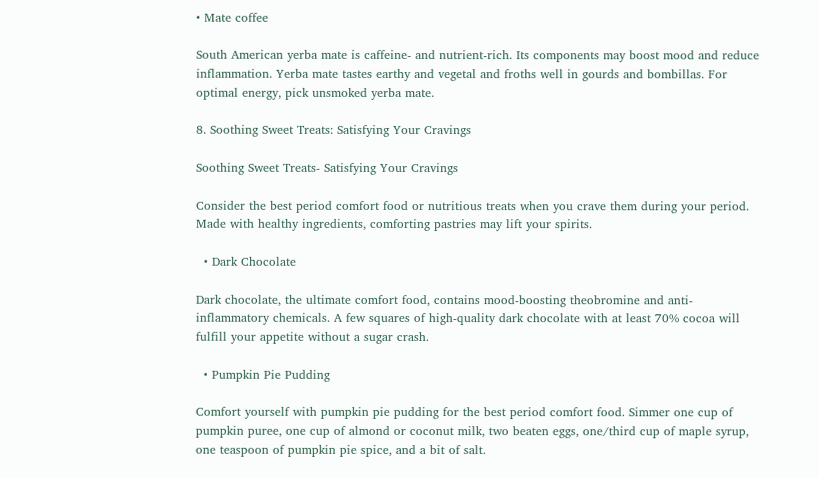• Mate coffee

South American yerba mate is caffeine- and nutrient-rich. Its components may boost mood and reduce inflammation. Yerba mate tastes earthy and vegetal and froths well in gourds and bombillas. For optimal energy, pick unsmoked yerba mate.

8. Soothing Sweet Treats: Satisfying Your Cravings

Soothing Sweet Treats- Satisfying Your Cravings

Consider the best period comfort food or nutritious treats when you crave them during your period. Made with healthy ingredients, comforting pastries may lift your spirits.

  • Dark Chocolate

Dark chocolate, the ultimate comfort food, contains mood-boosting theobromine and anti-inflammatory chemicals. A few squares of high-quality dark chocolate with at least 70% cocoa will fulfill your appetite without a sugar crash.

  • Pumpkin Pie Pudding

Comfort yourself with pumpkin pie pudding for the best period comfort food. Simmer one cup of pumpkin puree, one cup of almond or coconut milk, two beaten eggs, one/third cup of maple syrup, one teaspoon of pumpkin pie spice, and a bit of salt.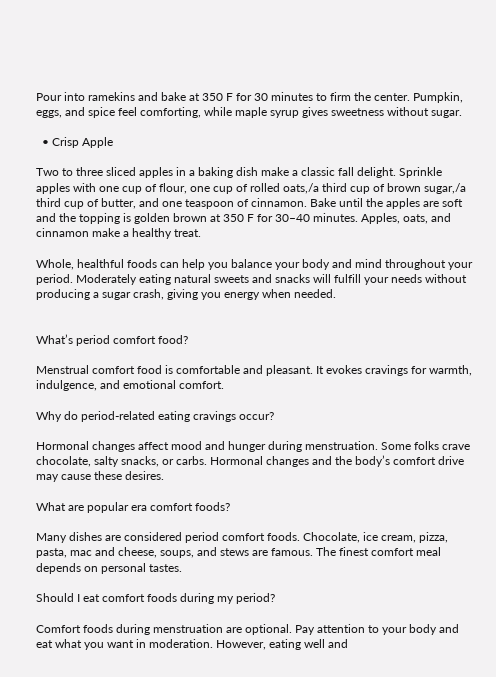Pour into ramekins and bake at 350 F for 30 minutes to firm the center. Pumpkin, eggs, and spice feel comforting, while maple syrup gives sweetness without sugar.

  • Crisp Apple

Two to three sliced apples in a baking dish make a classic fall delight. Sprinkle apples with one cup of flour, one cup of rolled oats,/a third cup of brown sugar,/a third cup of butter, and one teaspoon of cinnamon. Bake until the apples are soft and the topping is golden brown at 350 F for 30–40 minutes. Apples, oats, and cinnamon make a healthy treat.

Whole, healthful foods can help you balance your body and mind throughout your period. Moderately eating natural sweets and snacks will fulfill your needs without producing a sugar crash, giving you energy when needed.


What’s period comfort food?

Menstrual comfort food is comfortable and pleasant. It evokes cravings for warmth, indulgence, and emotional comfort.

Why do period-related eating cravings occur?

Hormonal changes affect mood and hunger during menstruation. Some folks crave chocolate, salty snacks, or carbs. Hormonal changes and the body’s comfort drive may cause these desires.

What are popular era comfort foods?

Many dishes are considered period comfort foods. Chocolate, ice cream, pizza, pasta, mac and cheese, soups, and stews are famous. The finest comfort meal depends on personal tastes.

Should I eat comfort foods during my period?

Comfort foods during menstruation are optional. Pay attention to your body and eat what you want in moderation. However, eating well and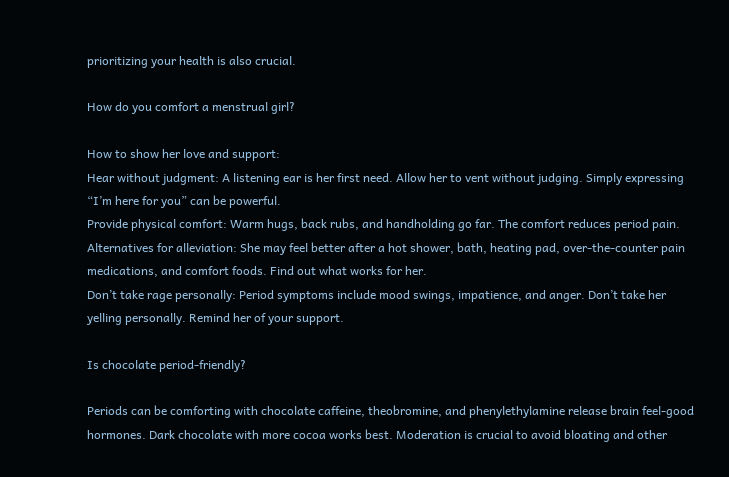prioritizing your health is also crucial.

How do you comfort a menstrual girl?

How to show her love and support:
Hear without judgment: A listening ear is her first need. Allow her to vent without judging. Simply expressing “I’m here for you” can be powerful.
Provide physical comfort: Warm hugs, back rubs, and handholding go far. The comfort reduces period pain.
Alternatives for alleviation: She may feel better after a hot shower, bath, heating pad, over-the-counter pain medications, and comfort foods. Find out what works for her.
Don’t take rage personally: Period symptoms include mood swings, impatience, and anger. Don’t take her yelling personally. Remind her of your support.

Is chocolate period-friendly?

Periods can be comforting with chocolate caffeine, theobromine, and phenylethylamine release brain feel-good hormones. Dark chocolate with more cocoa works best. Moderation is crucial to avoid bloating and other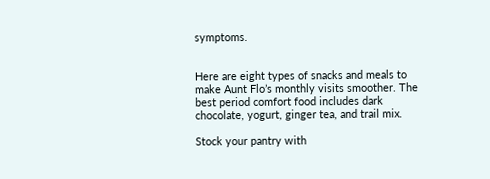symptoms.


Here are eight types of snacks and meals to make Aunt Flo’s monthly visits smoother. The best period comfort food includes dark chocolate, yogurt, ginger tea, and trail mix.

Stock your pantry with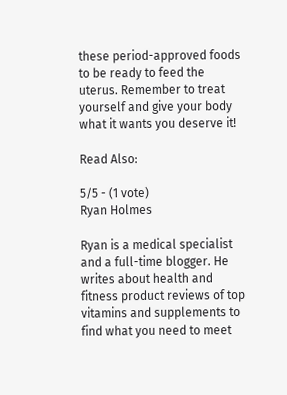these period-approved foods to be ready to feed the uterus. Remember to treat yourself and give your body what it wants you deserve it!

Read Also:

5/5 - (1 vote)
Ryan Holmes

Ryan is a medical specialist and a full-time blogger. He writes about health and fitness product reviews of top vitamins and supplements to find what you need to meet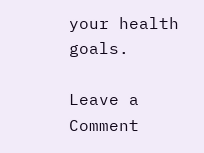your health goals.

Leave a Comment